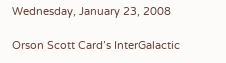Wednesday, January 23, 2008

Orson Scott Card’s InterGalactic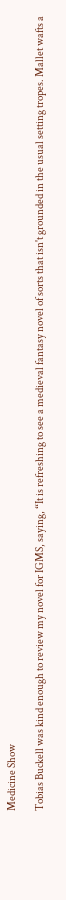Medicine Show

Tobias Buckell was kind enough to review my novel for IGMS, saying, “It is refreshing to see a medieval fantasy novel of sorts that isn't grounded in the usual setting tropes. Mallet wafts a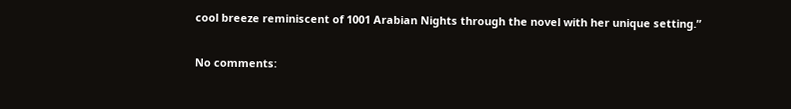cool breeze reminiscent of 1001 Arabian Nights through the novel with her unique setting.”

No comments: